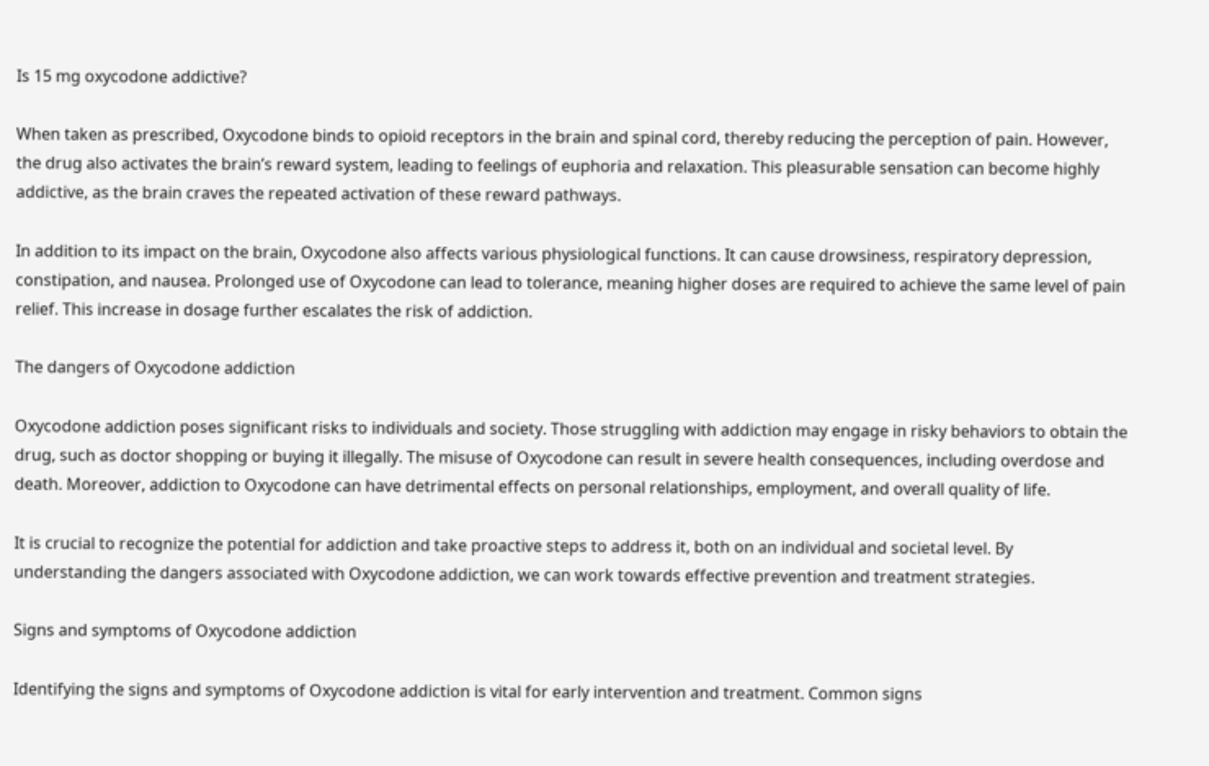Is 15 mg oxycodone addictive?

When taken as prescribed, Oxycodone binds to opioid receptors in the brain and spinal cord, thereby reducing the perception of pain. However, the drug also activates the brain’s reward system, leading to feelings of euphoria and relaxation. This pleasurable sensation can become highly addictive, as the brain craves the repeated activation of these reward pathways.

In addition to its impact on the brain, Oxycodone also affects various physiological functions. It can cause drowsiness, respiratory depression, constipation, and nausea. Prolonged use of Oxycodone can lead to tolerance, meaning higher doses are required to achieve the same level of pain relief. This increase in dosage further escalates the risk of addiction.

The dangers of Oxycodone addiction

Oxycodone addiction poses significant risks to individuals and society. Those struggling with addiction may engage in risky behaviors to obtain the drug, such as doctor shopping or buying it illegally. The misuse of Oxycodone can result in severe health consequences, including overdose and death. Moreover, addiction to Oxycodone can have detrimental effects on personal relationships, employment, and overall quality of life.

It is crucial to recognize the potential for addiction and take proactive steps to address it, both on an individual and societal level. By understanding the dangers associated with Oxycodone addiction, we can work towards effective prevention and treatment strategies.

Signs and symptoms of Oxycodone addiction

Identifying the signs and symptoms of Oxycodone addiction is vital for early intervention and treatment. Common signs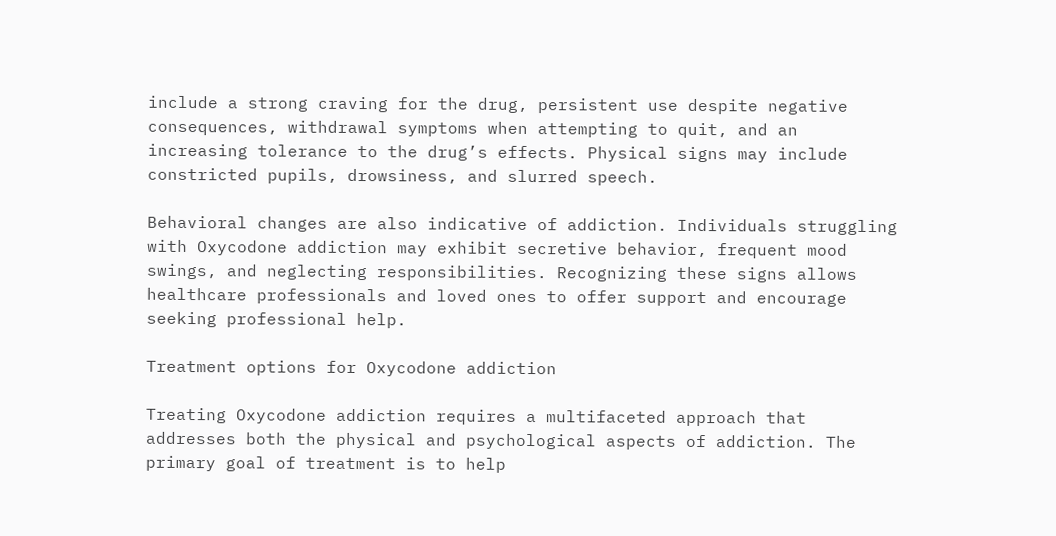include a strong craving for the drug, persistent use despite negative consequences, withdrawal symptoms when attempting to quit, and an increasing tolerance to the drug’s effects. Physical signs may include constricted pupils, drowsiness, and slurred speech.

Behavioral changes are also indicative of addiction. Individuals struggling with Oxycodone addiction may exhibit secretive behavior, frequent mood swings, and neglecting responsibilities. Recognizing these signs allows healthcare professionals and loved ones to offer support and encourage seeking professional help.

Treatment options for Oxycodone addiction

Treating Oxycodone addiction requires a multifaceted approach that addresses both the physical and psychological aspects of addiction. The primary goal of treatment is to help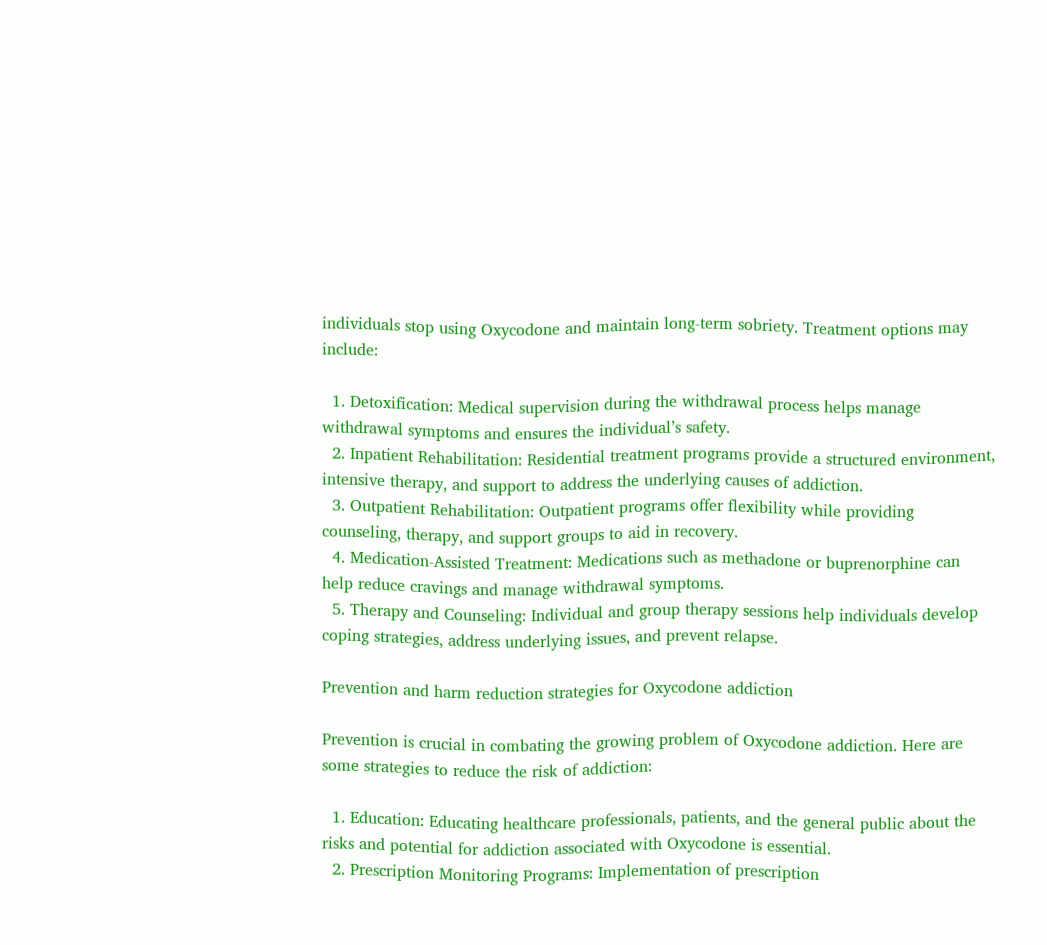individuals stop using Oxycodone and maintain long-term sobriety. Treatment options may include:

  1. Detoxification: Medical supervision during the withdrawal process helps manage withdrawal symptoms and ensures the individual’s safety.
  2. Inpatient Rehabilitation: Residential treatment programs provide a structured environment, intensive therapy, and support to address the underlying causes of addiction.
  3. Outpatient Rehabilitation: Outpatient programs offer flexibility while providing counseling, therapy, and support groups to aid in recovery.
  4. Medication-Assisted Treatment: Medications such as methadone or buprenorphine can help reduce cravings and manage withdrawal symptoms.
  5. Therapy and Counseling: Individual and group therapy sessions help individuals develop coping strategies, address underlying issues, and prevent relapse.

Prevention and harm reduction strategies for Oxycodone addiction

Prevention is crucial in combating the growing problem of Oxycodone addiction. Here are some strategies to reduce the risk of addiction:

  1. Education: Educating healthcare professionals, patients, and the general public about the risks and potential for addiction associated with Oxycodone is essential.
  2. Prescription Monitoring Programs: Implementation of prescription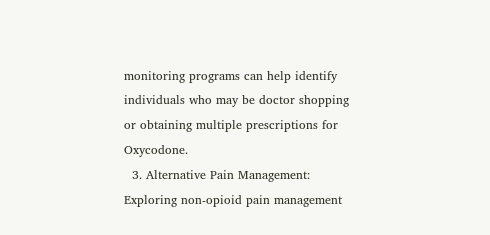monitoring programs can help identify individuals who may be doctor shopping or obtaining multiple prescriptions for Oxycodone.
  3. Alternative Pain Management: Exploring non-opioid pain management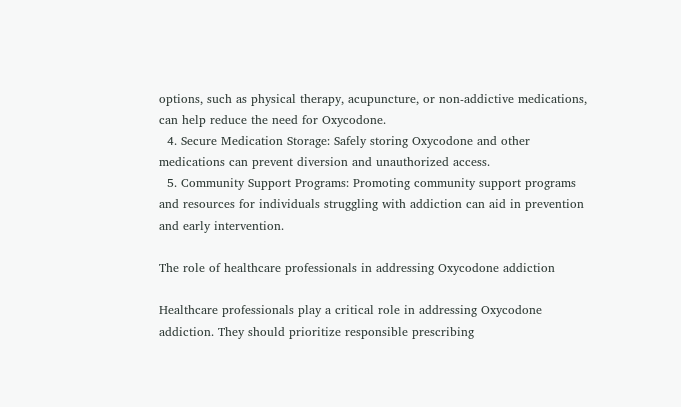options, such as physical therapy, acupuncture, or non-addictive medications, can help reduce the need for Oxycodone.
  4. Secure Medication Storage: Safely storing Oxycodone and other medications can prevent diversion and unauthorized access.
  5. Community Support Programs: Promoting community support programs and resources for individuals struggling with addiction can aid in prevention and early intervention.

The role of healthcare professionals in addressing Oxycodone addiction

Healthcare professionals play a critical role in addressing Oxycodone addiction. They should prioritize responsible prescribing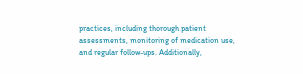practices, including thorough patient assessments, monitoring of medication use, and regular follow-ups. Additionally,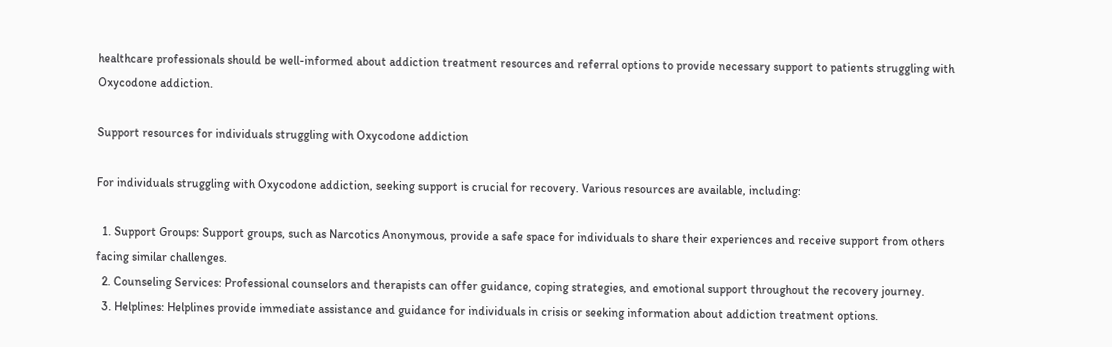healthcare professionals should be well-informed about addiction treatment resources and referral options to provide necessary support to patients struggling with Oxycodone addiction.

Support resources for individuals struggling with Oxycodone addiction

For individuals struggling with Oxycodone addiction, seeking support is crucial for recovery. Various resources are available, including:

  1. Support Groups: Support groups, such as Narcotics Anonymous, provide a safe space for individuals to share their experiences and receive support from others facing similar challenges.
  2. Counseling Services: Professional counselors and therapists can offer guidance, coping strategies, and emotional support throughout the recovery journey.
  3. Helplines: Helplines provide immediate assistance and guidance for individuals in crisis or seeking information about addiction treatment options.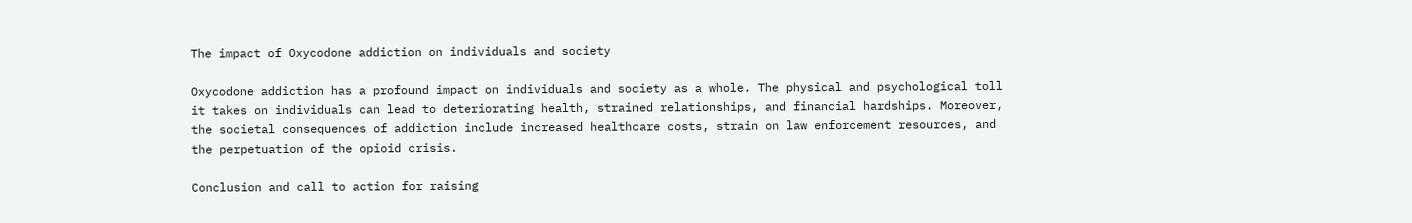The impact of Oxycodone addiction on individuals and society

Oxycodone addiction has a profound impact on individuals and society as a whole. The physical and psychological toll it takes on individuals can lead to deteriorating health, strained relationships, and financial hardships. Moreover, the societal consequences of addiction include increased healthcare costs, strain on law enforcement resources, and the perpetuation of the opioid crisis.

Conclusion and call to action for raising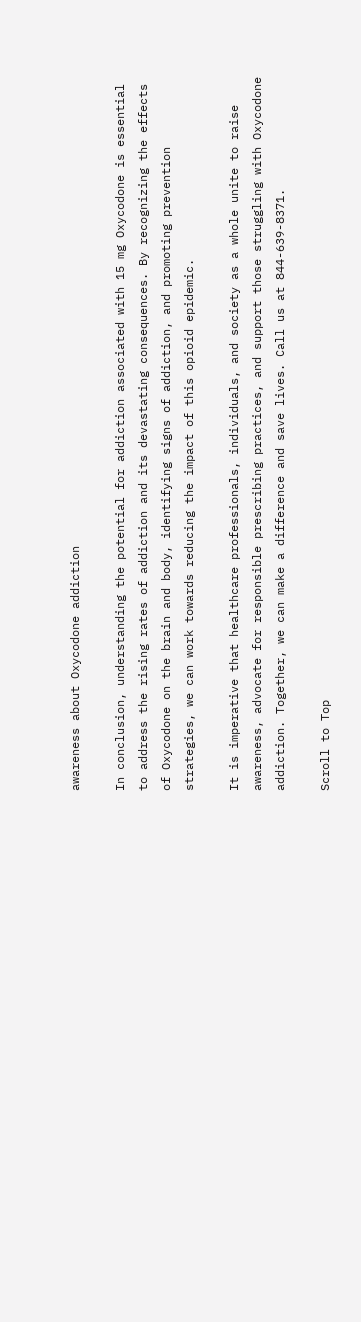awareness about Oxycodone addiction

In conclusion, understanding the potential for addiction associated with 15 mg Oxycodone is essential to address the rising rates of addiction and its devastating consequences. By recognizing the effects of Oxycodone on the brain and body, identifying signs of addiction, and promoting prevention strategies, we can work towards reducing the impact of this opioid epidemic.

It is imperative that healthcare professionals, individuals, and society as a whole unite to raise awareness, advocate for responsible prescribing practices, and support those struggling with Oxycodone addiction. Together, we can make a difference and save lives. Call us at 844-639-8371.

Scroll to Top